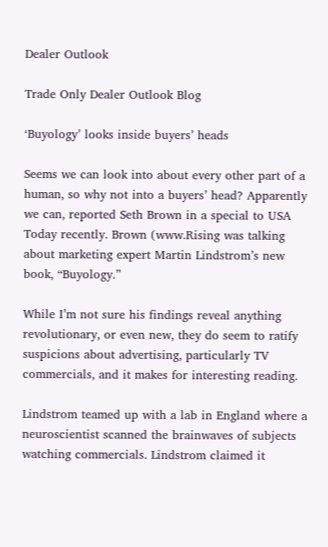Dealer Outlook

Trade Only Dealer Outlook Blog

‘Buyology’ looks inside buyers’ heads

Seems we can look into about every other part of a human, so why not into a buyers’ head? Apparently we can, reported Seth Brown in a special to USA Today recently. Brown (www.Rising was talking about marketing expert Martin Lindstrom’s new book, “Buyology.”

While I’m not sure his findings reveal anything revolutionary, or even new, they do seem to ratify suspicions about advertising, particularly TV commercials, and it makes for interesting reading.

Lindstrom teamed up with a lab in England where a neuroscientist scanned the brainwaves of subjects watching commercials. Lindstrom claimed it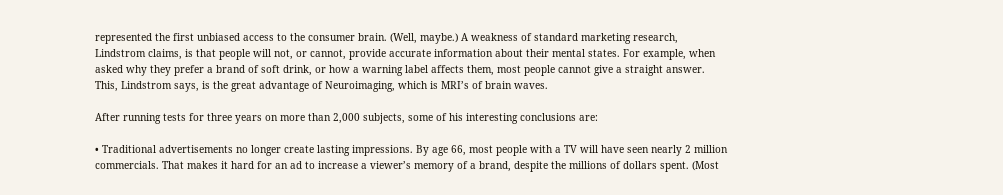represented the first unbiased access to the consumer brain. (Well, maybe.) A weakness of standard marketing research, Lindstrom claims, is that people will not, or cannot, provide accurate information about their mental states. For example, when asked why they prefer a brand of soft drink, or how a warning label affects them, most people cannot give a straight answer. This, Lindstrom says, is the great advantage of Neuroimaging, which is MRI’s of brain waves.

After running tests for three years on more than 2,000 subjects, some of his interesting conclusions are:

• Traditional advertisements no longer create lasting impressions. By age 66, most people with a TV will have seen nearly 2 million commercials. That makes it hard for an ad to increase a viewer’s memory of a brand, despite the millions of dollars spent. (Most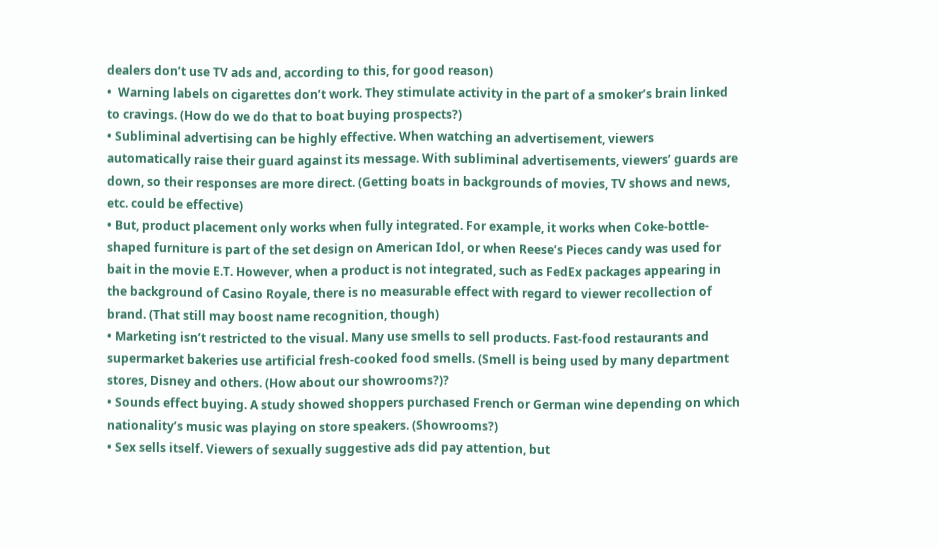dealers don’t use TV ads and, according to this, for good reason)
•  Warning labels on cigarettes don’t work. They stimulate activity in the part of a smoker’s brain linked to cravings. (How do we do that to boat buying prospects?)
• Subliminal advertising can be highly effective. When watching an advertisement, viewers automatically raise their guard against its message. With subliminal advertisements, viewers’ guards are down, so their responses are more direct. (Getting boats in backgrounds of movies, TV shows and news, etc. could be effective)
• But, product placement only works when fully integrated. For example, it works when Coke-bottle-shaped furniture is part of the set design on American Idol, or when Reese’s Pieces candy was used for bait in the movie E.T. However, when a product is not integrated, such as FedEx packages appearing in the background of Casino Royale, there is no measurable effect with regard to viewer recollection of brand. (That still may boost name recognition, though)
• Marketing isn’t restricted to the visual. Many use smells to sell products. Fast-food restaurants and supermarket bakeries use artificial fresh-cooked food smells. (Smell is being used by many department stores, Disney and others. (How about our showrooms?)?
• Sounds effect buying. A study showed shoppers purchased French or German wine depending on which nationality’s music was playing on store speakers. (Showrooms?)
• Sex sells itself. Viewers of sexually suggestive ads did pay attention, but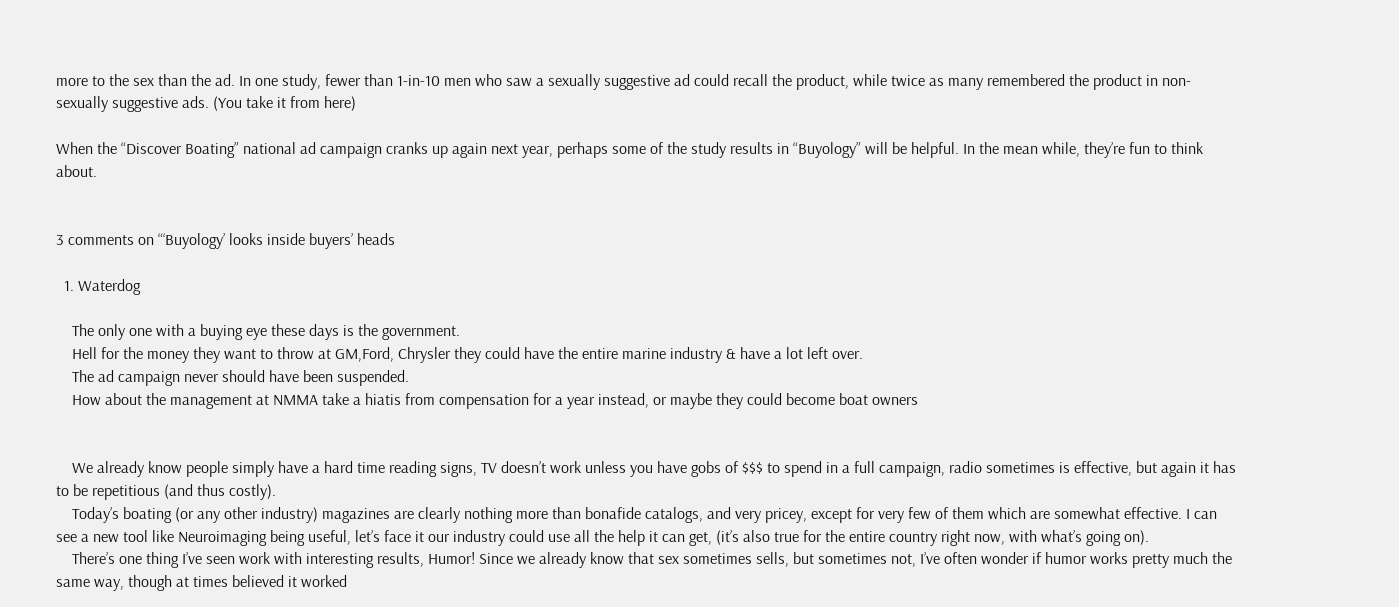more to the sex than the ad. In one study, fewer than 1-in-10 men who saw a sexually suggestive ad could recall the product, while twice as many remembered the product in non-sexually suggestive ads. (You take it from here)

When the “Discover Boating” national ad campaign cranks up again next year, perhaps some of the study results in “Buyology” will be helpful. In the mean while, they’re fun to think about.


3 comments on “‘Buyology’ looks inside buyers’ heads

  1. Waterdog

    The only one with a buying eye these days is the government.
    Hell for the money they want to throw at GM,Ford, Chrysler they could have the entire marine industry & have a lot left over.
    The ad campaign never should have been suspended.
    How about the management at NMMA take a hiatis from compensation for a year instead, or maybe they could become boat owners


    We already know people simply have a hard time reading signs, TV doesn’t work unless you have gobs of $$$ to spend in a full campaign, radio sometimes is effective, but again it has to be repetitious (and thus costly).
    Today’s boating (or any other industry) magazines are clearly nothing more than bonafide catalogs, and very pricey, except for very few of them which are somewhat effective. I can see a new tool like Neuroimaging being useful, let’s face it our industry could use all the help it can get, (it’s also true for the entire country right now, with what’s going on).
    There’s one thing I’ve seen work with interesting results, Humor! Since we already know that sex sometimes sells, but sometimes not, I’ve often wonder if humor works pretty much the same way, though at times believed it worked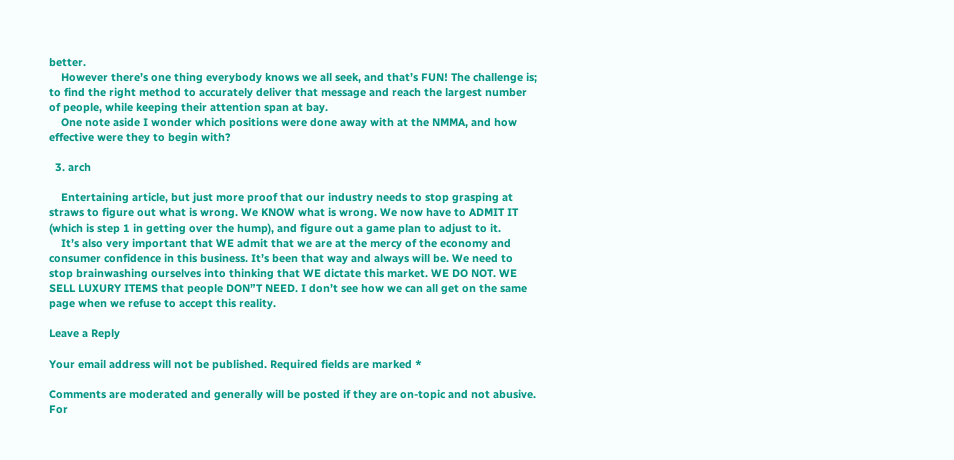better.
    However there’s one thing everybody knows we all seek, and that’s FUN! The challenge is; to find the right method to accurately deliver that message and reach the largest number of people, while keeping their attention span at bay.
    One note aside I wonder which positions were done away with at the NMMA, and how effective were they to begin with?

  3. arch

    Entertaining article, but just more proof that our industry needs to stop grasping at straws to figure out what is wrong. We KNOW what is wrong. We now have to ADMIT IT (which is step 1 in getting over the hump), and figure out a game plan to adjust to it.
    It’s also very important that WE admit that we are at the mercy of the economy and consumer confidence in this business. It’s been that way and always will be. We need to stop brainwashing ourselves into thinking that WE dictate this market. WE DO NOT. WE SELL LUXURY ITEMS that people DON”T NEED. I don’t see how we can all get on the same page when we refuse to accept this reality.

Leave a Reply

Your email address will not be published. Required fields are marked *

Comments are moderated and generally will be posted if they are on-topic and not abusive. For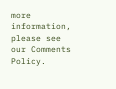more information, please see our Comments Policy.